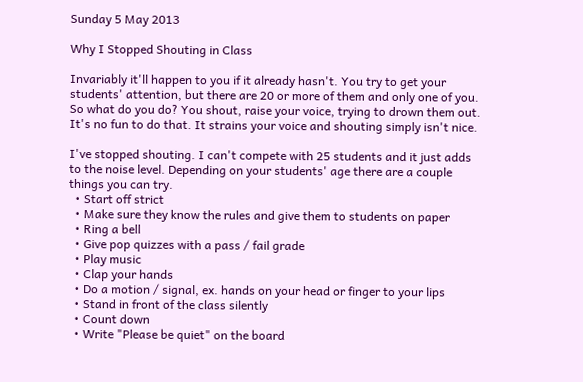Sunday 5 May 2013

Why I Stopped Shouting in Class

Invariably it'll happen to you if it already hasn't. You try to get your students' attention, but there are 20 or more of them and only one of you. So what do you do? You shout, raise your voice, trying to drown them out. It's no fun to do that. It strains your voice and shouting simply isn't nice.

I've stopped shouting. I can't compete with 25 students and it just adds to the noise level. Depending on your students' age there are a couple things you can try.
  • Start off strict
  • Make sure they know the rules and give them to students on paper
  • Ring a bell
  • Give pop quizzes with a pass / fail grade
  • Play music
  • Clap your hands
  • Do a motion / signal, ex. hands on your head or finger to your lips
  • Stand in front of the class silently
  • Count down
  • Write "Please be quiet" on the board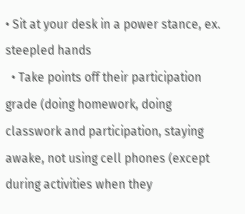• Sit at your desk in a power stance, ex. steepled hands
  • Take points off their participation grade (doing homework, doing classwork and participation, staying awake, not using cell phones (except during activities when they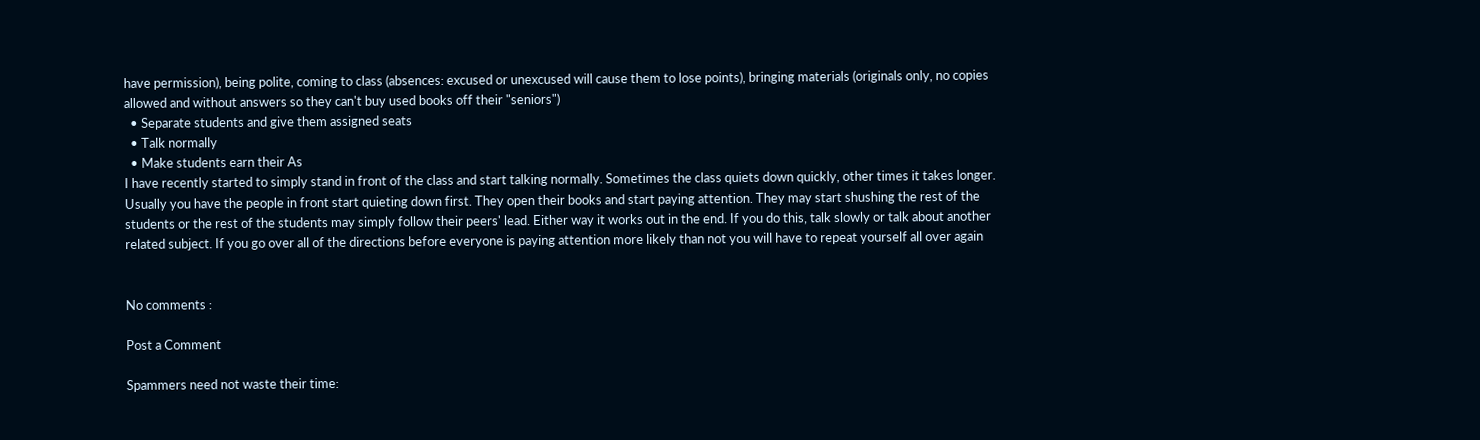have permission), being polite, coming to class (absences: excused or unexcused will cause them to lose points), bringing materials (originals only, no copies allowed and without answers so they can't buy used books off their "seniors")
  • Separate students and give them assigned seats
  • Talk normally
  • Make students earn their As
I have recently started to simply stand in front of the class and start talking normally. Sometimes the class quiets down quickly, other times it takes longer. Usually you have the people in front start quieting down first. They open their books and start paying attention. They may start shushing the rest of the students or the rest of the students may simply follow their peers' lead. Either way it works out in the end. If you do this, talk slowly or talk about another related subject. If you go over all of the directions before everyone is paying attention more likely than not you will have to repeat yourself all over again


No comments :

Post a Comment

Spammers need not waste their time: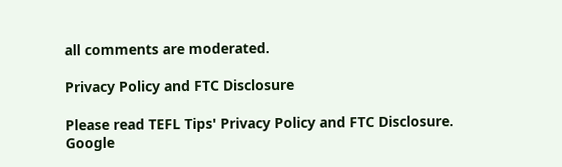all comments are moderated.

Privacy Policy and FTC Disclosure

Please read TEFL Tips' Privacy Policy and FTC Disclosure.
Google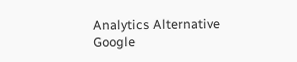Analytics Alternative Google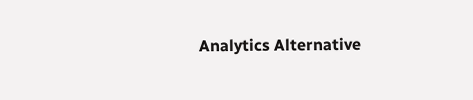Analytics Alternative